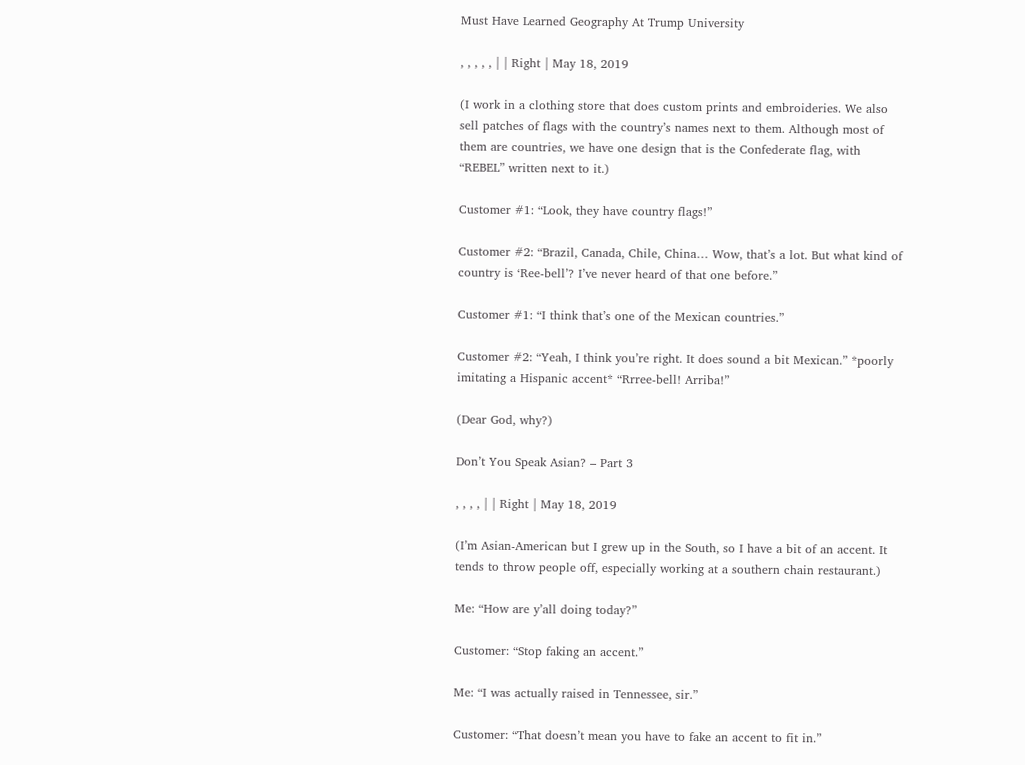Must Have Learned Geography At Trump University

, , , , , | | Right | May 18, 2019

(I work in a clothing store that does custom prints and embroideries. We also sell patches of flags with the country’s names next to them. Although most of them are countries, we have one design that is the Confederate flag, with “REBEL” written next to it.)

Customer #1: “Look, they have country flags!”

Customer #2: “Brazil, Canada, Chile, China… Wow, that’s a lot. But what kind of country is ‘Ree-bell’? I’ve never heard of that one before.”

Customer #1: “I think that’s one of the Mexican countries.”

Customer #2: “Yeah, I think you’re right. It does sound a bit Mexican.” *poorly imitating a Hispanic accent* “Rrree-bell! Arriba!”

(Dear God, why?)

Don’t You Speak Asian? – Part 3

, , , , | | Right | May 18, 2019

(I’m Asian-American but I grew up in the South, so I have a bit of an accent. It tends to throw people off, especially working at a southern chain restaurant.)

Me: “How are y’all doing today?”

Customer: “Stop faking an accent.”

Me: “I was actually raised in Tennessee, sir.”

Customer: “That doesn’t mean you have to fake an accent to fit in.”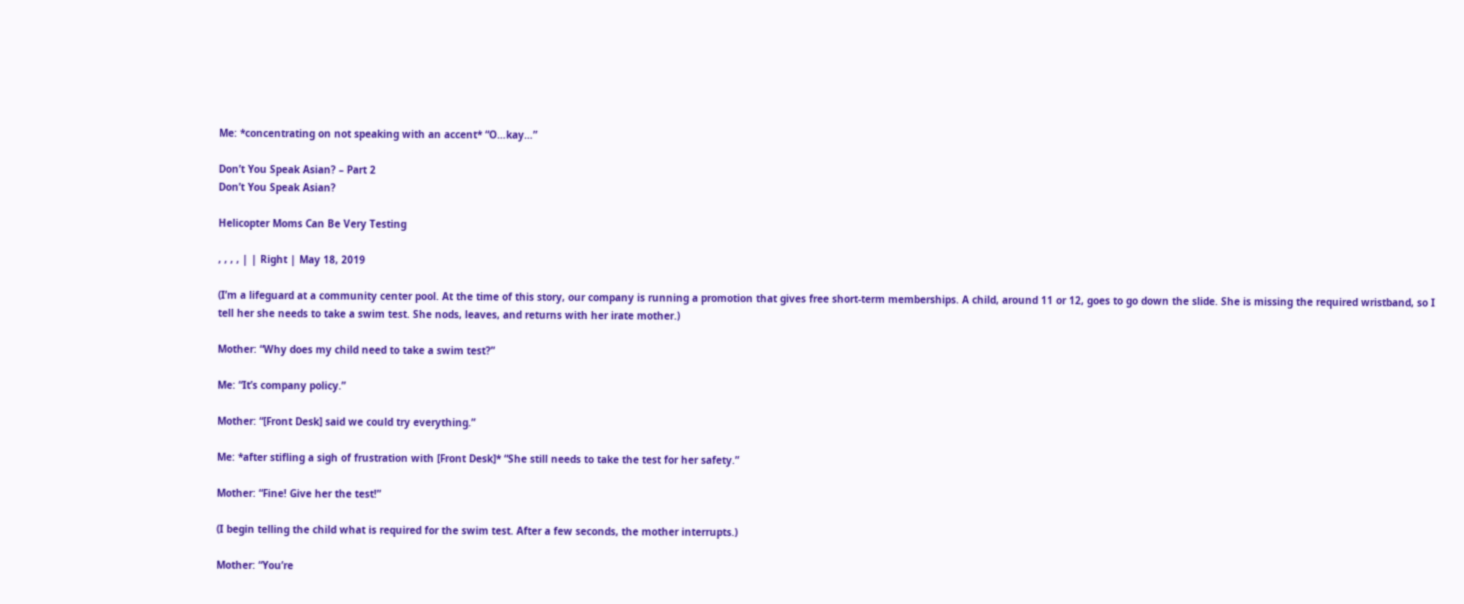Me: *concentrating on not speaking with an accent* “O…kay…”

Don’t You Speak Asian? – Part 2
Don’t You Speak Asian?

Helicopter Moms Can Be Very Testing

, , , , | | Right | May 18, 2019

(I’m a lifeguard at a community center pool. At the time of this story, our company is running a promotion that gives free short-term memberships. A child, around 11 or 12, goes to go down the slide. She is missing the required wristband, so I tell her she needs to take a swim test. She nods, leaves, and returns with her irate mother.)

Mother: “Why does my child need to take a swim test?”

Me: “It’s company policy.”

Mother: “[Front Desk] said we could try everything.”

Me: *after stifling a sigh of frustration with [Front Desk]* “She still needs to take the test for her safety.”

Mother: “Fine! Give her the test!”

(I begin telling the child what is required for the swim test. After a few seconds, the mother interrupts.)

Mother: “You’re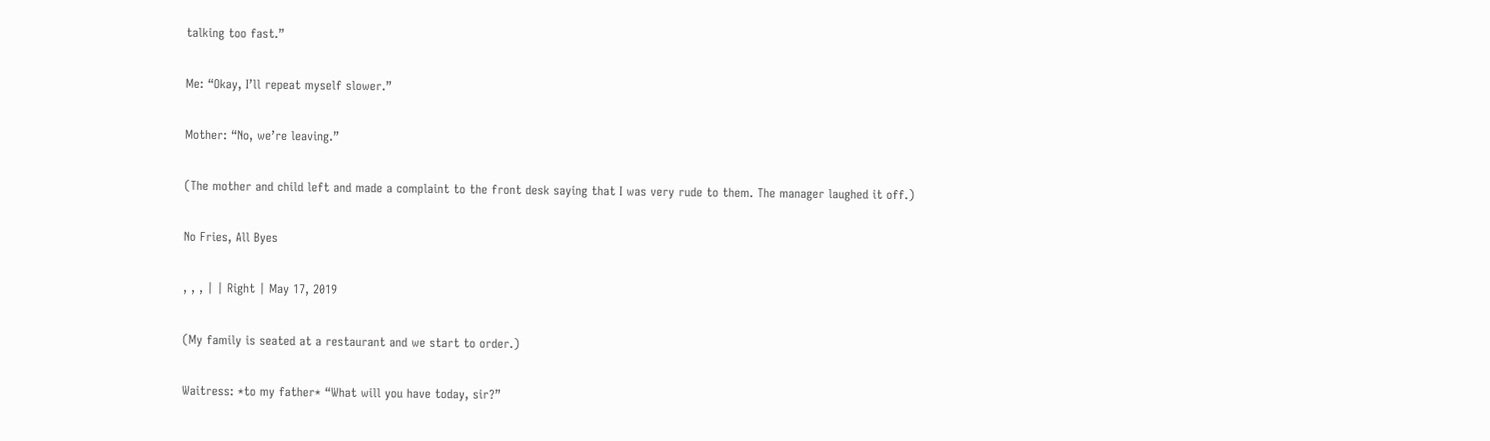talking too fast.”

Me: “Okay, I’ll repeat myself slower.”

Mother: “No, we’re leaving.”

(The mother and child left and made a complaint to the front desk saying that I was very rude to them. The manager laughed it off.)

No Fries, All Byes

, , , | | Right | May 17, 2019

(My family is seated at a restaurant and we start to order.)

Waitress: *to my father* “What will you have today, sir?”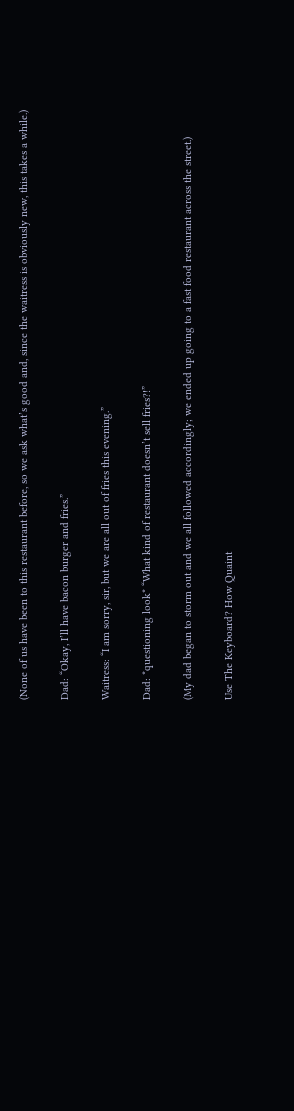(None of us have been to this restaurant before, so we ask what’s good and, since the waitress is obviously new, this takes a while.)

Dad: “Okay, I’ll have bacon burger and fries.”

Waitress: “I am sorry, sir, but we are all out of fries this evening.”

Dad: *questioning look* “What kind of restaurant doesn’t sell fries?!”

(My dad began to storm out and we all followed accordingly; we ended up going to a fast food restaurant across the street.)

Use The Keyboard? How Quaint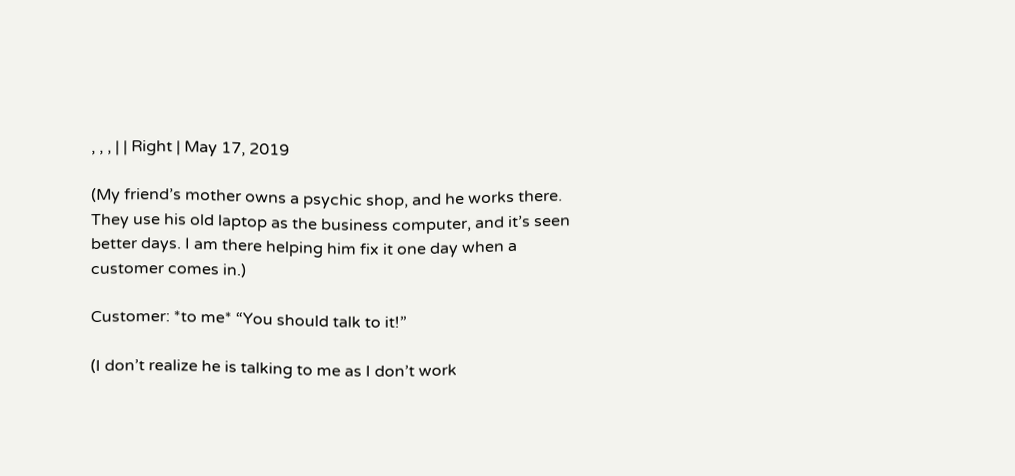, , , | | Right | May 17, 2019

(My friend’s mother owns a psychic shop, and he works there. They use his old laptop as the business computer, and it’s seen better days. I am there helping him fix it one day when a customer comes in.)

Customer: *to me* “You should talk to it!”

(I don’t realize he is talking to me as I don’t work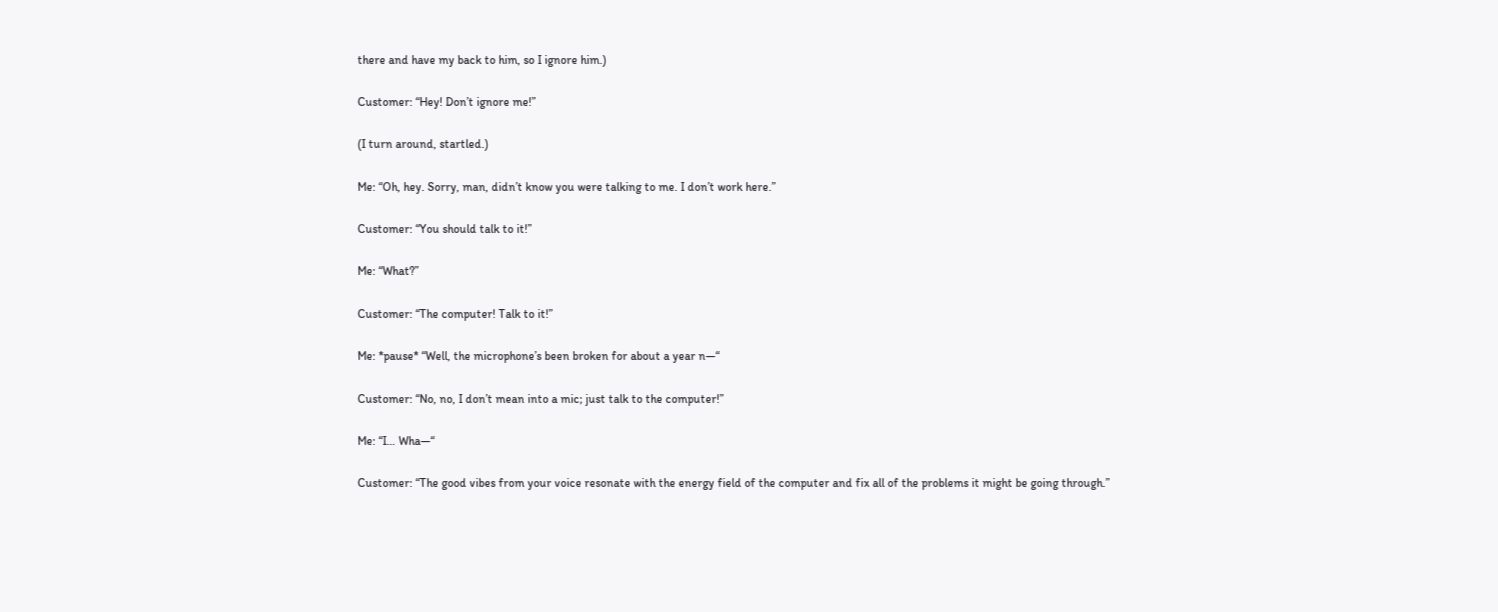there and have my back to him, so I ignore him.)

Customer: “Hey! Don’t ignore me!”

(I turn around, startled.)

Me: “Oh, hey. Sorry, man, didn’t know you were talking to me. I don’t work here.”

Customer: “You should talk to it!”

Me: “What?”

Customer: “The computer! Talk to it!”

Me: *pause* “Well, the microphone’s been broken for about a year n—“

Customer: “No, no, I don’t mean into a mic; just talk to the computer!”

Me: “I… Wha—“

Customer: “The good vibes from your voice resonate with the energy field of the computer and fix all of the problems it might be going through.”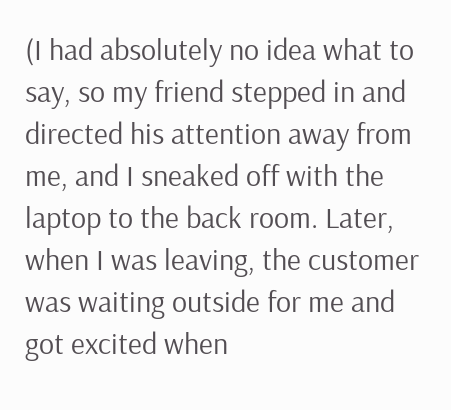(I had absolutely no idea what to say, so my friend stepped in and directed his attention away from me, and I sneaked off with the laptop to the back room. Later, when I was leaving, the customer was waiting outside for me and got excited when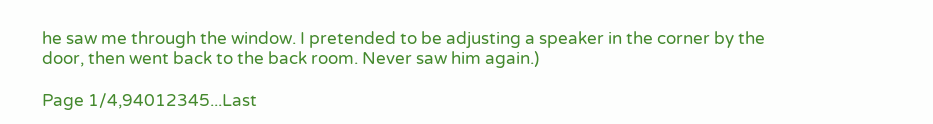he saw me through the window. I pretended to be adjusting a speaker in the corner by the door, then went back to the back room. Never saw him again.)

Page 1/4,94012345...Last